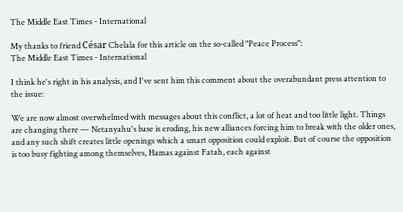The Middle East Times - International

My thanks to friend César Chelala for this article on the so-called "Peace Process":
The Middle East Times - International

I think he's right in his analysis, and I've sent him this comment about the overabundant press attention to the issue:

We are now almost overwhelmed with messages about this conflict, a lot of heat and too little light. Things are changing there — Netanyahu's base is eroding, his new alliances forcing him to break with the older ones, and any such shift creates little openings which a smart opposition could exploit. But of course the opposition is too busy fighting among themselves, Hamas against Fatah, each against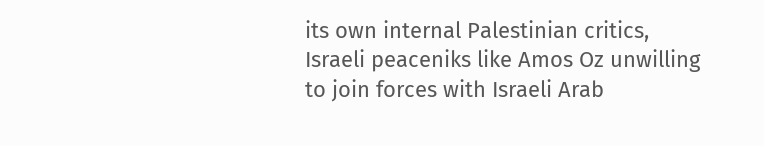its own internal Palestinian critics, Israeli peaceniks like Amos Oz unwilling to join forces with Israeli Arab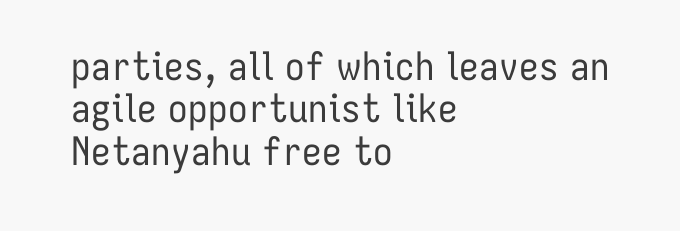parties, all of which leaves an agile opportunist like Netanyahu free to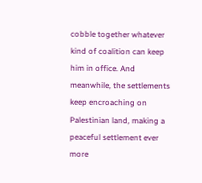cobble together whatever kind of coalition can keep him in office. And meanwhile, the settlements keep encroaching on Palestinian land, making a peaceful settlement ever more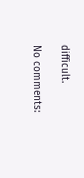difficult.

No comments: